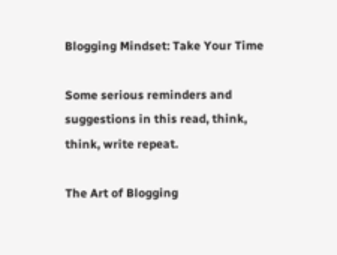Blogging Mindset: Take Your Time

Some serious reminders and suggestions in this read, think, think, write repeat.

The Art of Blogging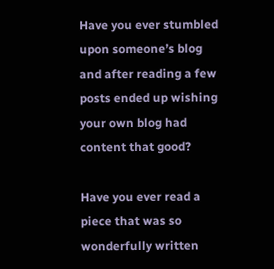Have you ever stumbled upon someone’s blog and after reading a few posts ended up wishing your own blog had content that good?

Have you ever read a piece that was so wonderfully written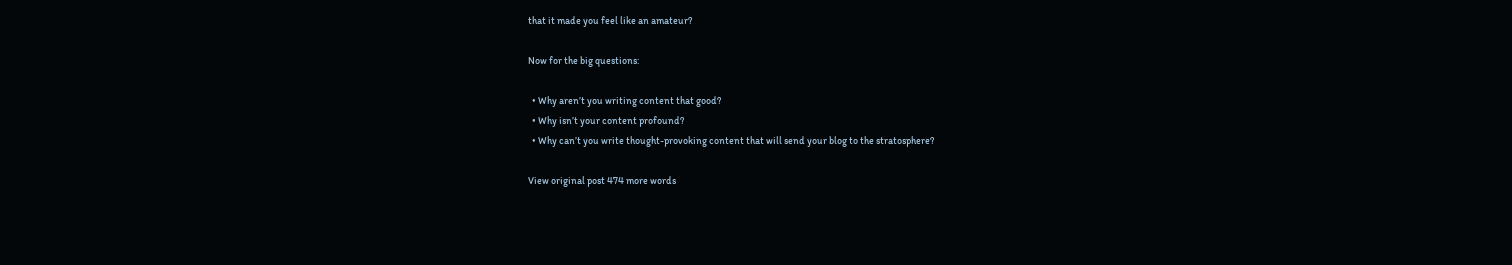that it made you feel like an amateur?

Now for the big questions:

  • Why aren’t you writing content that good?
  • Why isn’t your content profound?
  • Why can’t you write thought-provoking content that will send your blog to the stratosphere?

View original post 474 more words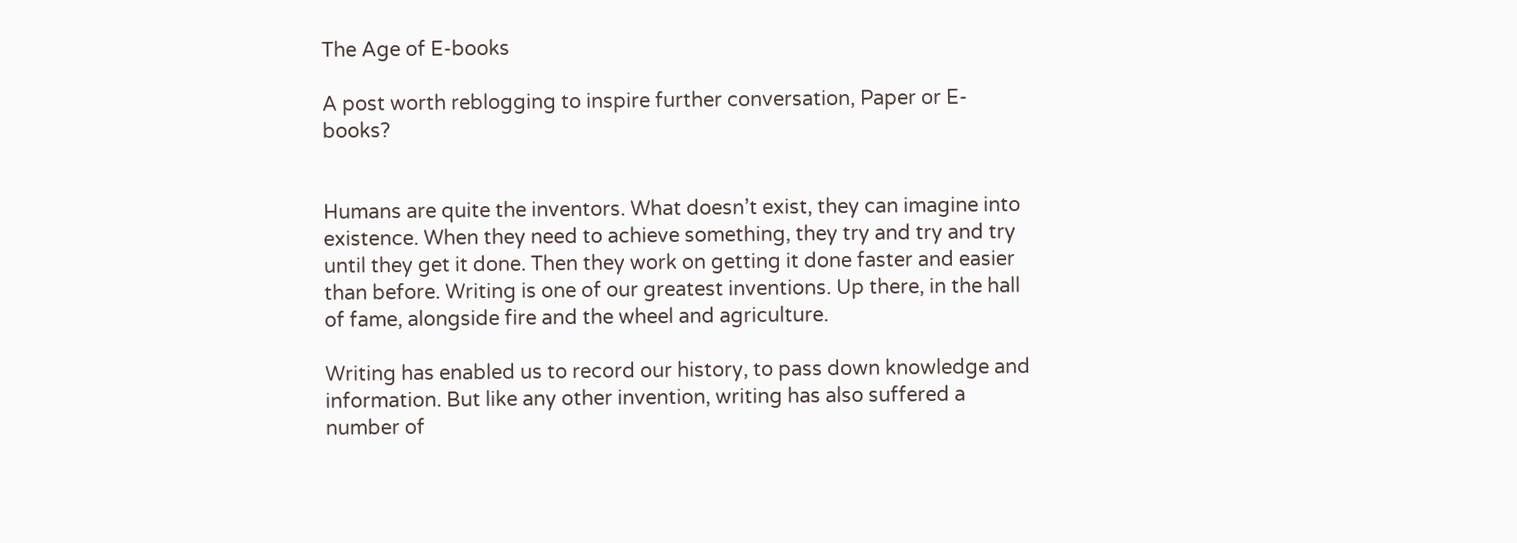The Age of E-books

A post worth reblogging to inspire further conversation, Paper or E-books?


Humans are quite the inventors. What doesn’t exist, they can imagine into existence. When they need to achieve something, they try and try and try until they get it done. Then they work on getting it done faster and easier than before. Writing is one of our greatest inventions. Up there, in the hall of fame, alongside fire and the wheel and agriculture.

Writing has enabled us to record our history, to pass down knowledge and information. But like any other invention, writing has also suffered a number of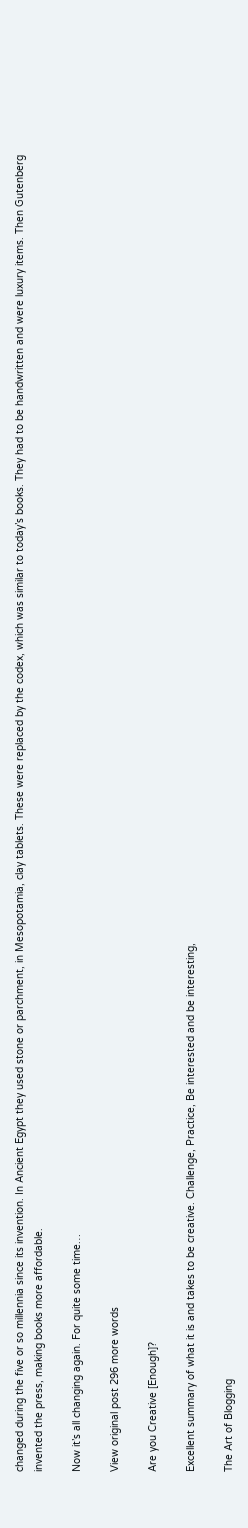changed during the five or so millennia since its invention. In Ancient Egypt they used stone or parchment, in Mesopotamia, clay tablets. These were replaced by the codex, which was similar to today’s books. They had to be handwritten and were luxury items. Then Gutenberg invented the press, making books more affordable.

Now it’s all changing again. For quite some time…

View original post 296 more words

Are you Creative [Enough]?

Excellent summary of what it is and takes to be creative. Challenge, Practice, Be interested and be interesting,

The Art of Blogging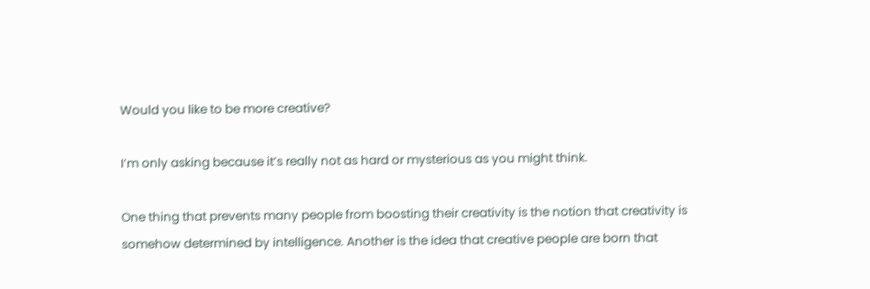Would you like to be more creative?

I’m only asking because it’s really not as hard or mysterious as you might think.

One thing that prevents many people from boosting their creativity is the notion that creativity is somehow determined by intelligence. Another is the idea that creative people are born that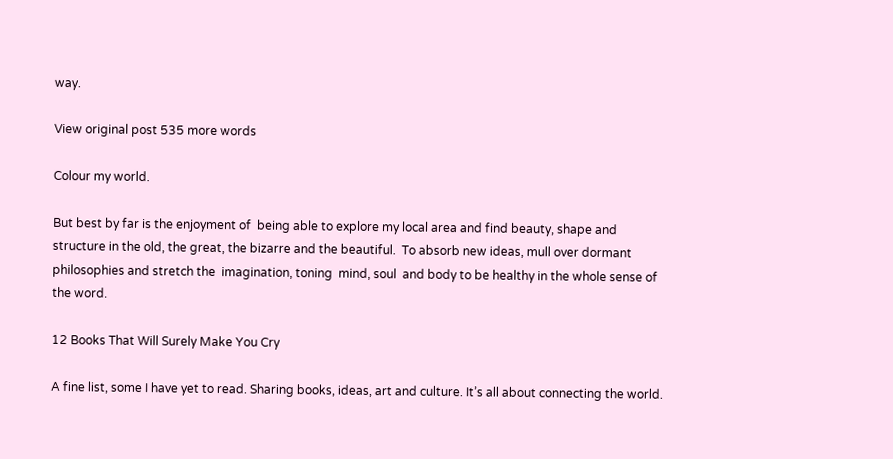way.

View original post 535 more words

Colour my world.

But best by far is the enjoyment of  being able to explore my local area and find beauty, shape and structure in the old, the great, the bizarre and the beautiful.  To absorb new ideas, mull over dormant philosophies and stretch the  imagination, toning  mind, soul  and body to be healthy in the whole sense of the word.

12 Books That Will Surely Make You Cry

A fine list, some I have yet to read. Sharing books, ideas, art and culture. It’s all about connecting the world.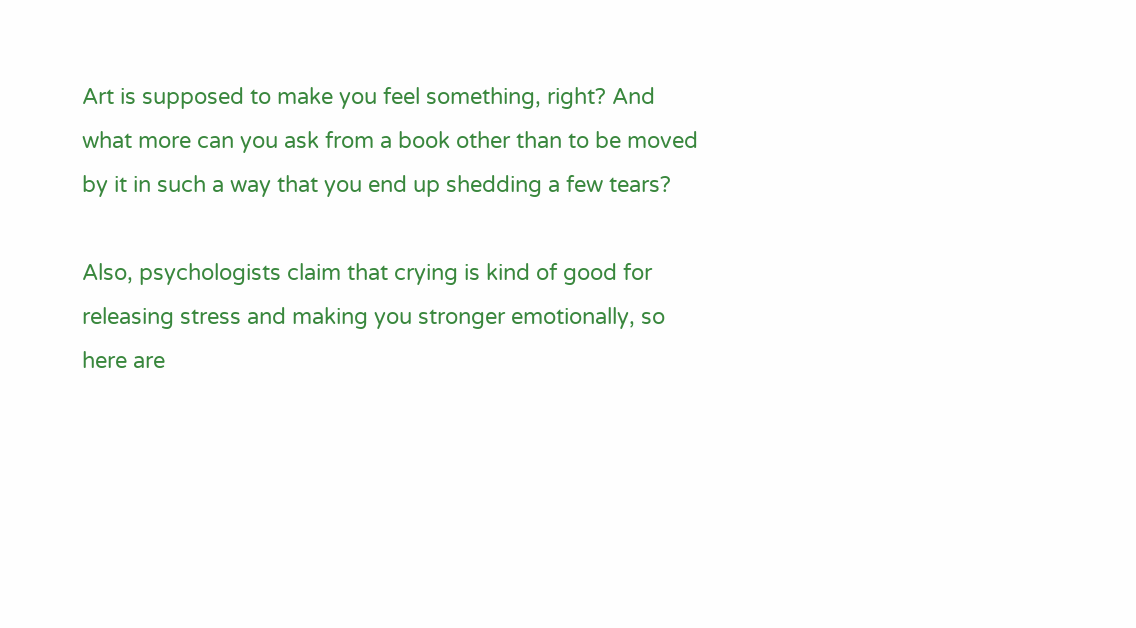Art is supposed to make you feel something, right? And what more can you ask from a book other than to be moved by it in such a way that you end up shedding a few tears?

Also, psychologists claim that crying is kind of good for releasing stress and making you stronger emotionally, so here are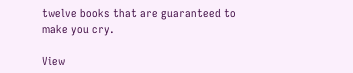twelve books that are guaranteed to make you cry.

View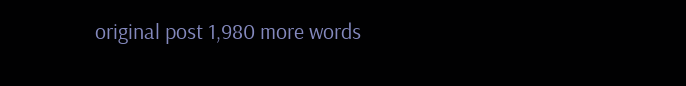original post 1,980 more words